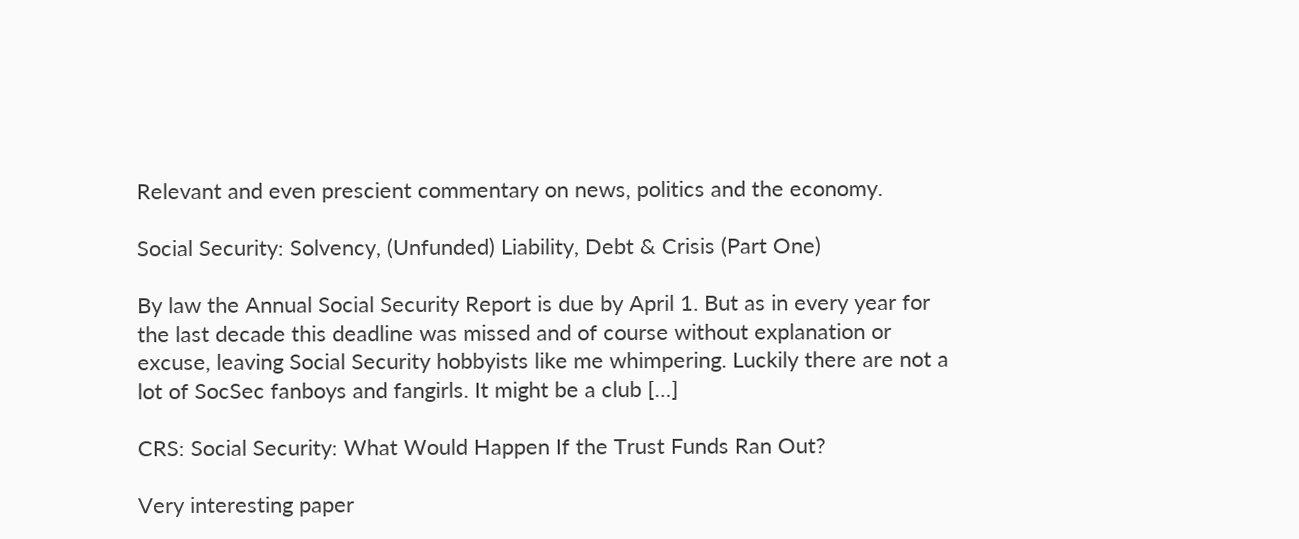Relevant and even prescient commentary on news, politics and the economy.

Social Security: Solvency, (Unfunded) Liability, Debt & Crisis (Part One)

By law the Annual Social Security Report is due by April 1. But as in every year for the last decade this deadline was missed and of course without explanation or excuse, leaving Social Security hobbyists like me whimpering. Luckily there are not a lot of SocSec fanboys and fangirls. It might be a club […]

CRS: Social Security: What Would Happen If the Trust Funds Ran Out?

Very interesting paper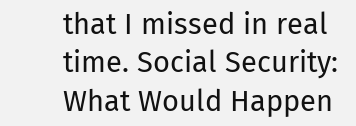that I missed in real time. Social Security: What Would Happen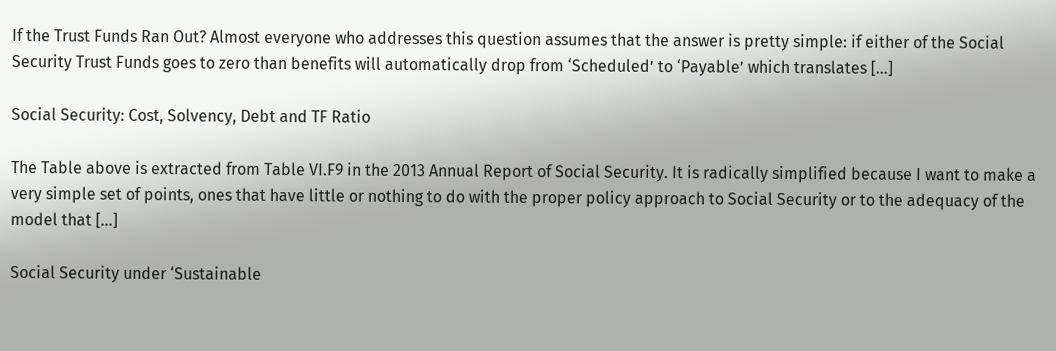If the Trust Funds Ran Out? Almost everyone who addresses this question assumes that the answer is pretty simple: if either of the Social Security Trust Funds goes to zero than benefits will automatically drop from ‘Scheduled’ to ‘Payable’ which translates […]

Social Security: Cost, Solvency, Debt and TF Ratio

The Table above is extracted from Table VI.F9 in the 2013 Annual Report of Social Security. It is radically simplified because I want to make a very simple set of points, ones that have little or nothing to do with the proper policy approach to Social Security or to the adequacy of the model that […]

Social Security under ‘Sustainable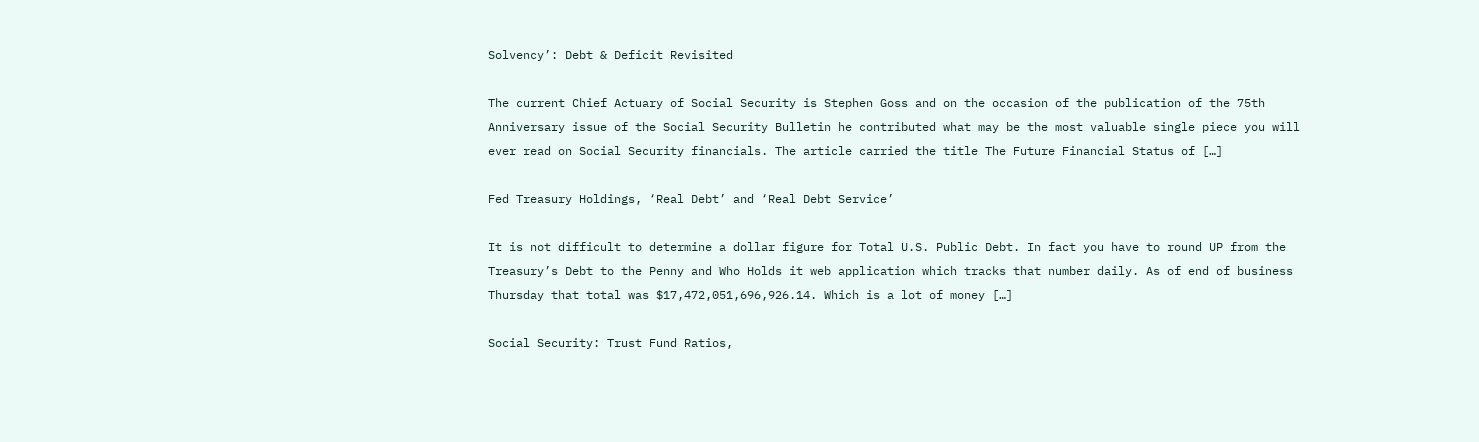Solvency’: Debt & Deficit Revisited

The current Chief Actuary of Social Security is Stephen Goss and on the occasion of the publication of the 75th Anniversary issue of the Social Security Bulletin he contributed what may be the most valuable single piece you will ever read on Social Security financials. The article carried the title The Future Financial Status of […]

Fed Treasury Holdings, ‘Real Debt’ and ‘Real Debt Service’

It is not difficult to determine a dollar figure for Total U.S. Public Debt. In fact you have to round UP from the Treasury’s Debt to the Penny and Who Holds it web application which tracks that number daily. As of end of business Thursday that total was $17,472,051,696,926.14. Which is a lot of money […]

Social Security: Trust Fund Ratios,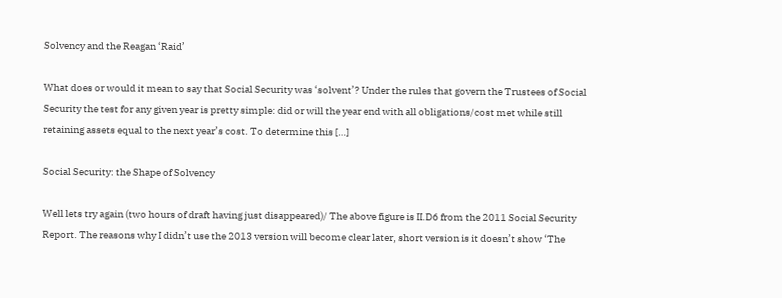Solvency and the Reagan ‘Raid’

What does or would it mean to say that Social Security was ‘solvent’? Under the rules that govern the Trustees of Social Security the test for any given year is pretty simple: did or will the year end with all obligations/cost met while still retaining assets equal to the next year’s cost. To determine this […]

Social Security: the Shape of Solvency

Well lets try again (two hours of draft having just disappeared)/ The above figure is II.D6 from the 2011 Social Security Report. The reasons why I didn’t use the 2013 version will become clear later, short version is it doesn’t show ‘The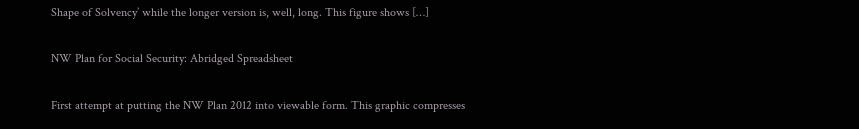Shape of Solvency’ while the longer version is, well, long. This figure shows […]

NW Plan for Social Security: Abridged Spreadsheet

First attempt at putting the NW Plan 2012 into viewable form. This graphic compresses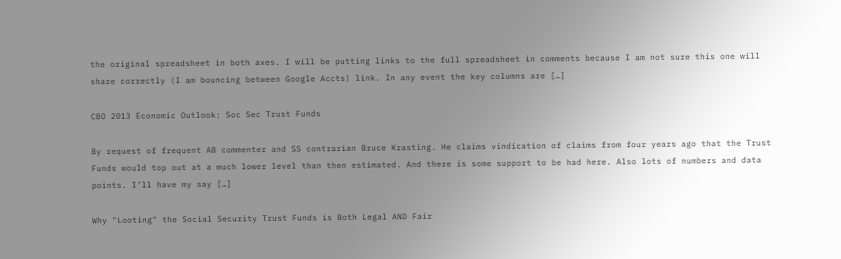the original spreadsheet in both axes. I will be putting links to the full spreadsheet in comments because I am not sure this one will share correctly (I am bouncing between Google Accts) link. In any event the key columns are […]

CBO 2013 Economic Outlook: Soc Sec Trust Funds

By request of frequent AB commenter and SS contrarian Bruce Krasting. He claims vindication of claims from four years ago that the Trust Funds would top out at a much lower level than then estimated. And there is some support to be had here. Also lots of numbers and data points. I’ll have my say […]

Why "Looting" the Social Security Trust Funds is Both Legal AND Fair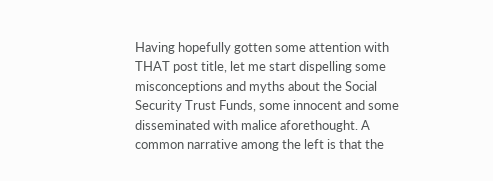Having hopefully gotten some attention with THAT post title, let me start dispelling some misconceptions and myths about the Social Security Trust Funds, some innocent and some disseminated with malice aforethought. A common narrative among the left is that the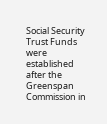Social Security Trust Funds were established after the Greenspan Commission in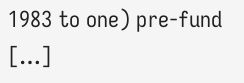1983 to one) pre-fund […]